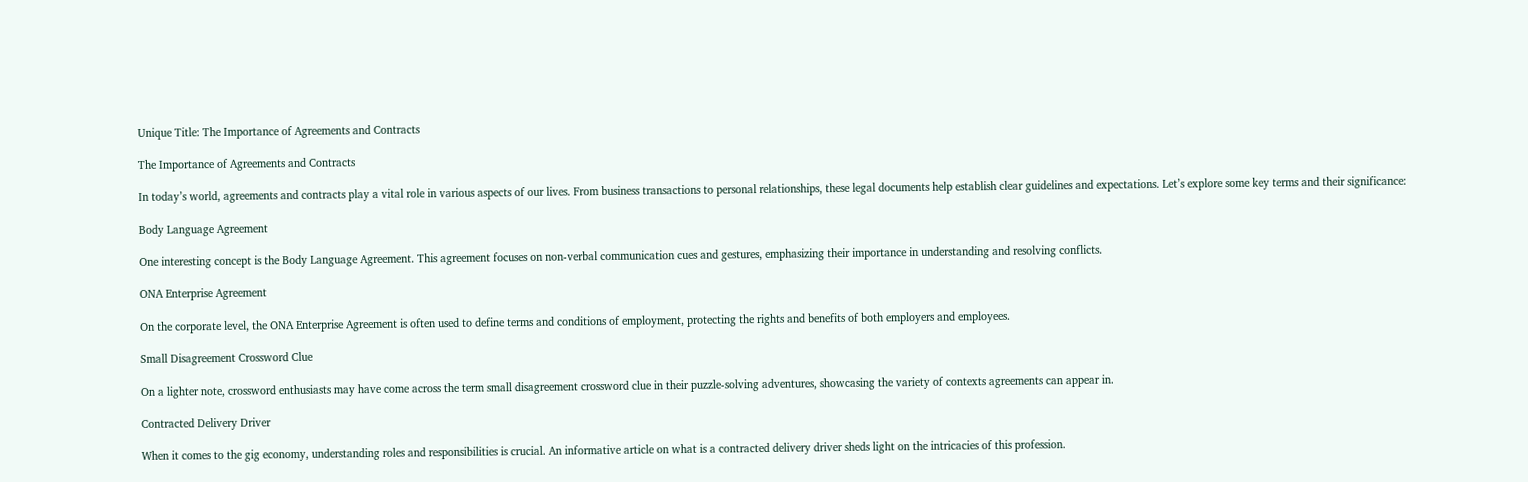Unique Title: The Importance of Agreements and Contracts

The Importance of Agreements and Contracts

In today’s world, agreements and contracts play a vital role in various aspects of our lives. From business transactions to personal relationships, these legal documents help establish clear guidelines and expectations. Let’s explore some key terms and their significance:

Body Language Agreement

One interesting concept is the Body Language Agreement. This agreement focuses on non-verbal communication cues and gestures, emphasizing their importance in understanding and resolving conflicts.

ONA Enterprise Agreement

On the corporate level, the ONA Enterprise Agreement is often used to define terms and conditions of employment, protecting the rights and benefits of both employers and employees.

Small Disagreement Crossword Clue

On a lighter note, crossword enthusiasts may have come across the term small disagreement crossword clue in their puzzle-solving adventures, showcasing the variety of contexts agreements can appear in.

Contracted Delivery Driver

When it comes to the gig economy, understanding roles and responsibilities is crucial. An informative article on what is a contracted delivery driver sheds light on the intricacies of this profession.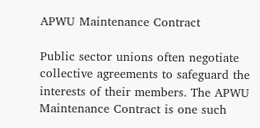APWU Maintenance Contract

Public sector unions often negotiate collective agreements to safeguard the interests of their members. The APWU Maintenance Contract is one such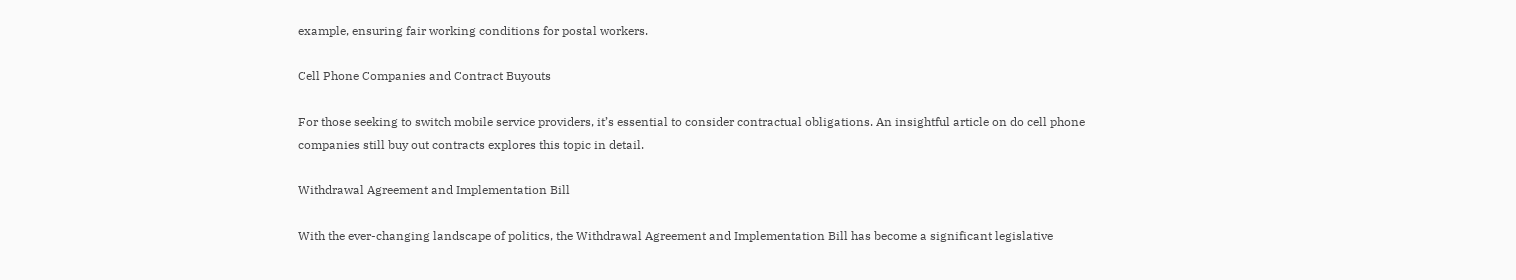example, ensuring fair working conditions for postal workers.

Cell Phone Companies and Contract Buyouts

For those seeking to switch mobile service providers, it’s essential to consider contractual obligations. An insightful article on do cell phone companies still buy out contracts explores this topic in detail.

Withdrawal Agreement and Implementation Bill

With the ever-changing landscape of politics, the Withdrawal Agreement and Implementation Bill has become a significant legislative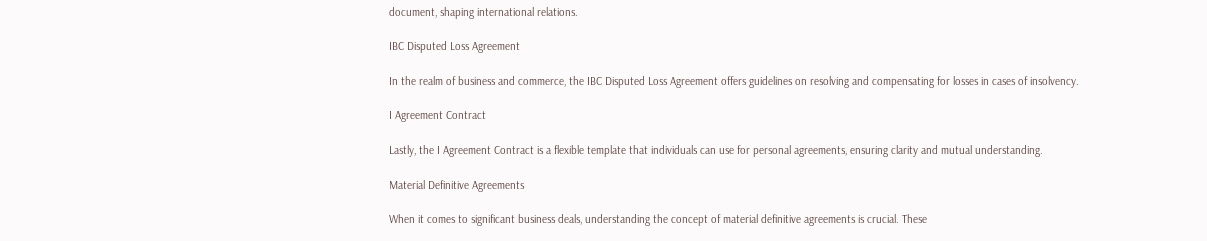document, shaping international relations.

IBC Disputed Loss Agreement

In the realm of business and commerce, the IBC Disputed Loss Agreement offers guidelines on resolving and compensating for losses in cases of insolvency.

I Agreement Contract

Lastly, the I Agreement Contract is a flexible template that individuals can use for personal agreements, ensuring clarity and mutual understanding.

Material Definitive Agreements

When it comes to significant business deals, understanding the concept of material definitive agreements is crucial. These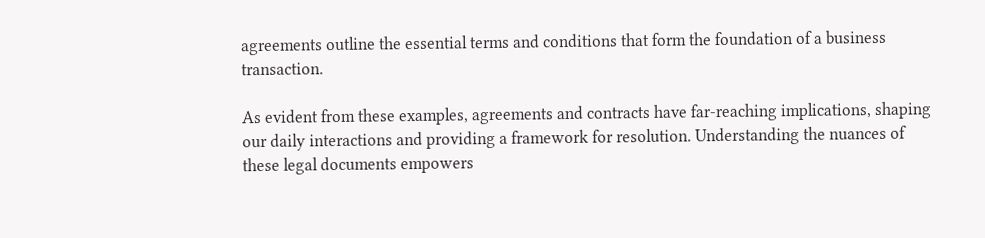agreements outline the essential terms and conditions that form the foundation of a business transaction.

As evident from these examples, agreements and contracts have far-reaching implications, shaping our daily interactions and providing a framework for resolution. Understanding the nuances of these legal documents empowers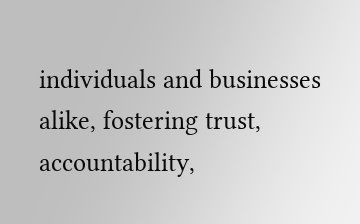individuals and businesses alike, fostering trust, accountability,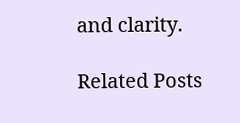and clarity.

Related Posts